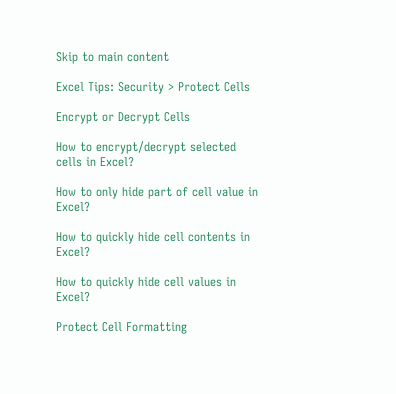Skip to main content

Excel Tips: Security > Protect Cells

Encrypt or Decrypt Cells

How to encrypt/decrypt selected cells in Excel?

How to only hide part of cell value in Excel?

How to quickly hide cell contents in Excel?

How to quickly hide cell values in Excel?

Protect Cell Formatting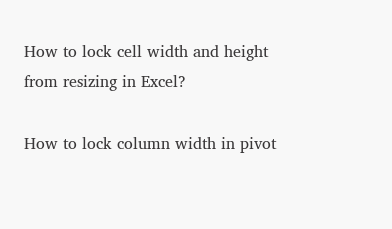How to lock cell width and height from resizing in Excel?

How to lock column width in pivot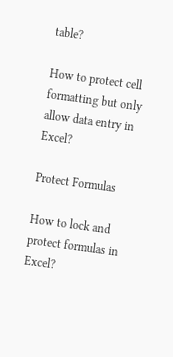table?

How to protect cell formatting but only allow data entry in Excel?

Protect Formulas

How to lock and protect formulas in Excel?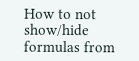How to not show/hide formulas from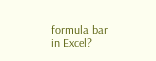formula bar in Excel?